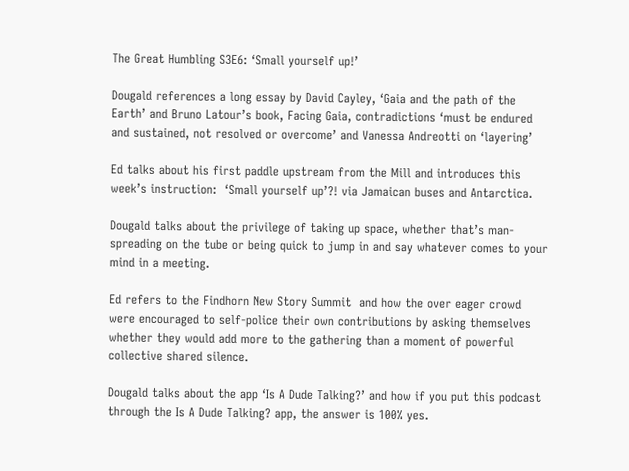The Great Humbling S3E6: ‘Small yourself up!’

Dougald references a long essay by David Cayley, ‘Gaia and the path of the Earth’ and Bruno Latour’s book, Facing Gaia, contradictions ‘must be endured and sustained, not resolved or overcome’ and Vanessa Andreotti on ‘layering’

Ed talks about his first paddle upstream from the Mill and introduces this week’s instruction:  ‘Small yourself up’?! via Jamaican buses and Antarctica.

Dougald talks about the privilege of taking up space, whether that’s man-spreading on the tube or being quick to jump in and say whatever comes to your mind in a meeting.

Ed refers to the Findhorn New Story Summit  and how the over eager crowd were encouraged to self-police their own contributions by asking themselves whether they would add more to the gathering than a moment of powerful collective shared silence.

Dougald talks about the app ‘Is A Dude Talking?’ and how if you put this podcast through the Is A Dude Talking? app, the answer is 100% yes.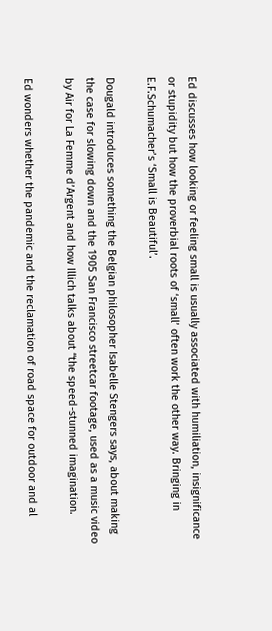Ed discusses how looking or feeling small is usually associated with humiliation, insignificance or stupidity but how the proverbial roots of ‘small’ often work the other way. Bringing in E.F.Schumacher’s ‘Small is Beautiful’.

Dougald introduces something the Belgian philosopher Isabelle Stengers says, about making the case for slowing down and the 1905 San Francisco streetcar footage, used as a music video by Air for La Femme d’Argent and how Illich talks about “the speed-stunned imagination.

Ed wonders whether the pandemic and the reclamation of road space for outdoor and al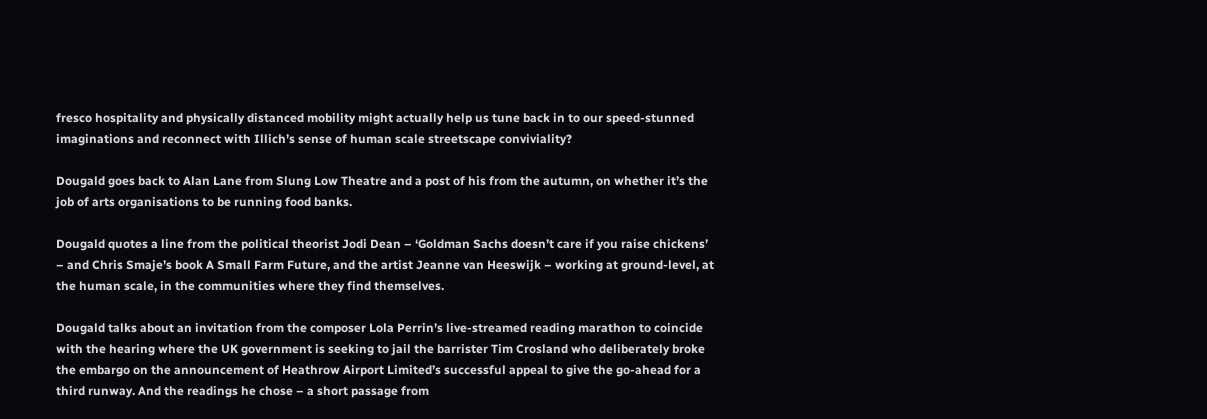fresco hospitality and physically distanced mobility might actually help us tune back in to our speed-stunned imaginations and reconnect with Illich’s sense of human scale streetscape conviviality?

Dougald goes back to Alan Lane from Slung Low Theatre and a post of his from the autumn, on whether it’s the job of arts organisations to be running food banks.

Dougald quotes a line from the political theorist Jodi Dean – ‘Goldman Sachs doesn’t care if you raise chickens’ – and Chris Smaje’s book A Small Farm Future, and the artist Jeanne van Heeswijk – working at ground-level, at the human scale, in the communities where they find themselves.

Dougald talks about an invitation from the composer Lola Perrin’s live-streamed reading marathon to coincide with the hearing where the UK government is seeking to jail the barrister Tim Crosland who deliberately broke the embargo on the announcement of Heathrow Airport Limited’s successful appeal to give the go-ahead for a third runway. And the readings he chose – a short passage from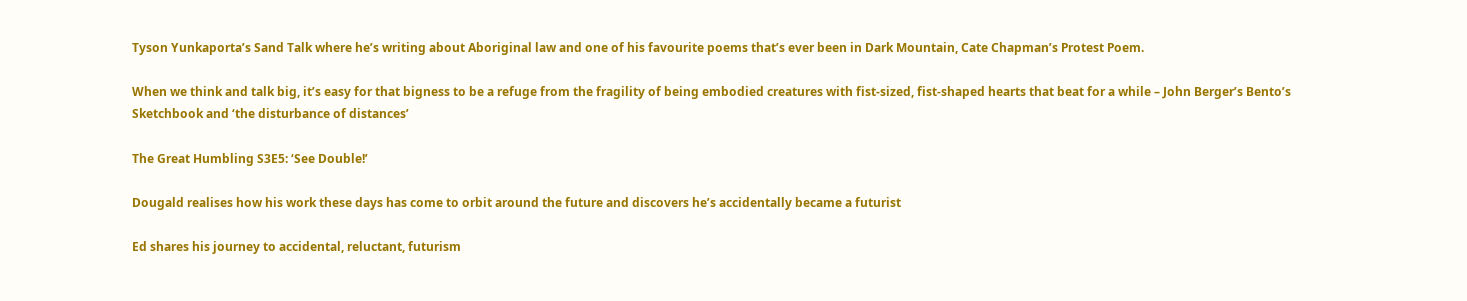Tyson Yunkaporta’s Sand Talk where he’s writing about Aboriginal law and one of his favourite poems that’s ever been in Dark Mountain, Cate Chapman’s Protest Poem.

When we think and talk big, it’s easy for that bigness to be a refuge from the fragility of being embodied creatures with fist-sized, fist-shaped hearts that beat for a while – John Berger’s Bento’s Sketchbook and ‘the disturbance of distances’

The Great Humbling S3E5: ‘See Double!’

Dougald realises how his work these days has come to orbit around the future and discovers he’s accidentally became a futurist

Ed shares his journey to accidental, reluctant, futurism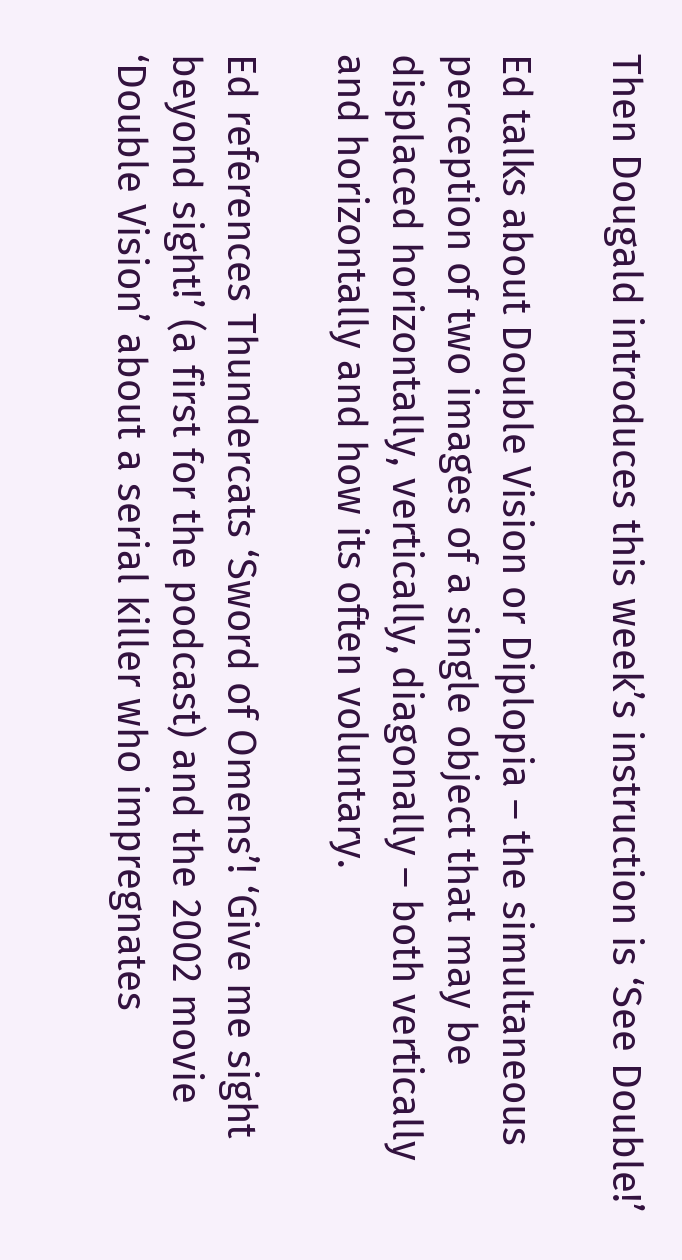Then Dougald introduces this week’s instruction is ‘See Double!’

Ed talks about Double Vision or Diplopia – the simultaneous perception of two images of a single object that may be displaced horizontally, vertically, diagonally – both vertically and horizontally and how its often voluntary.

Ed references Thundercats ‘Sword of Omens’! ‘Give me sight beyond sight!’ (a first for the podcast) and the 2002 movie ‘Double Vision’ about a serial killer who impregnates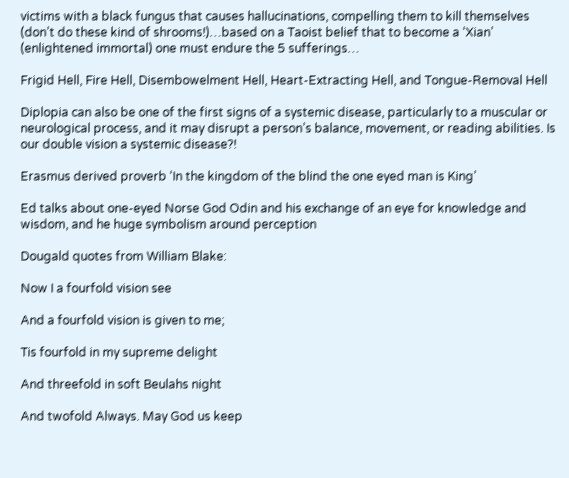victims with a black fungus that causes hallucinations, compelling them to kill themselves (don’t do these kind of shrooms!)…based on a Taoist belief that to become a ‘Xian’ (enlightened immortal) one must endure the 5 sufferings…

Frigid Hell, Fire Hell, Disembowelment Hell, Heart-Extracting Hell, and Tongue-Removal Hell

Diplopia can also be one of the first signs of a systemic disease, particularly to a muscular or neurological process, and it may disrupt a person’s balance, movement, or reading abilities. Is our double vision a systemic disease?!

Erasmus derived proverb ‘In the kingdom of the blind the one eyed man is King’

Ed talks about one-eyed Norse God Odin and his exchange of an eye for knowledge and wisdom, and he huge symbolism around perception

Dougald quotes from William Blake:

Now I a fourfold vision see

And a fourfold vision is given to me;

Tis fourfold in my supreme delight

And threefold in soft Beulahs night

And twofold Always. May God us keep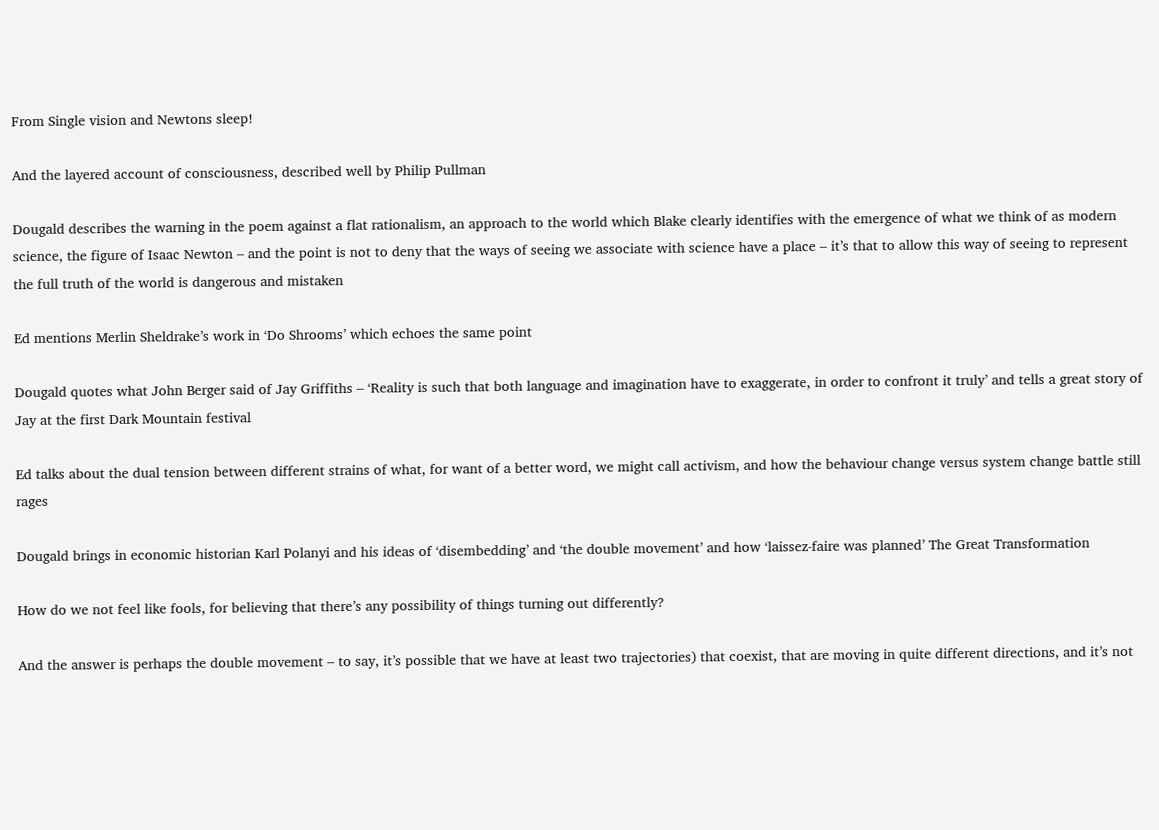From Single vision and Newtons sleep!

And the layered account of consciousness, described well by Philip Pullman

Dougald describes the warning in the poem against a flat rationalism, an approach to the world which Blake clearly identifies with the emergence of what we think of as modern science, the figure of Isaac Newton – and the point is not to deny that the ways of seeing we associate with science have a place – it’s that to allow this way of seeing to represent the full truth of the world is dangerous and mistaken

Ed mentions Merlin Sheldrake’s work in ‘Do Shrooms’ which echoes the same point

Dougald quotes what John Berger said of Jay Griffiths – ‘Reality is such that both language and imagination have to exaggerate, in order to confront it truly’ and tells a great story of Jay at the first Dark Mountain festival

Ed talks about the dual tension between different strains of what, for want of a better word, we might call activism, and how the behaviour change versus system change battle still rages

Dougald brings in economic historian Karl Polanyi and his ideas of ‘disembedding’ and ‘the double movement’ and how ‘laissez-faire was planned’ The Great Transformation

How do we not feel like fools, for believing that there’s any possibility of things turning out differently?

And the answer is perhaps the double movement – to say, it’s possible that we have at least two trajectories) that coexist, that are moving in quite different directions, and it’s not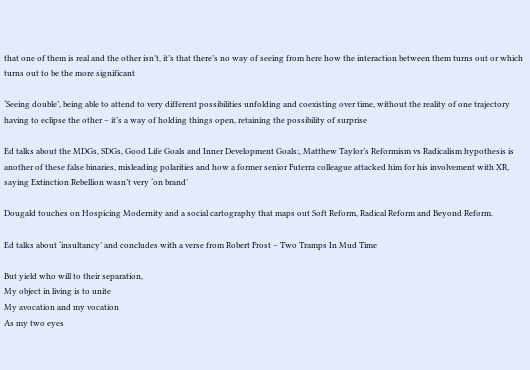that one of them is real and the other isn’t, it’s that there’s no way of seeing from here how the interaction between them turns out or which turns out to be the more significant

‘Seeing double’, being able to attend to very different possibilities unfolding and coexisting over time, without the reality of one trajectory having to eclipse the other – it’s a way of holding things open, retaining the possibility of surprise

Ed talks about the MDGs, SDGs, Good Life Goals and Inner Development Goals:, Matthew Taylor’s Reformism vs Radicalism hypothesis is another of these false binaries, misleading polarities and how a former senior Futerra colleague attacked him for his involvement with XR, saying Extinction Rebellion wasn’t very ‘on brand’

Dougald touches on Hospicing Modernity and a social cartography that maps out Soft Reform, Radical Reform and Beyond Reform.

Ed talks about ‘insultancy’ and concludes with a verse from Robert Frost – Two Tramps In Mud Time

But yield who will to their separation,
My object in living is to unite
My avocation and my vocation
As my two eyes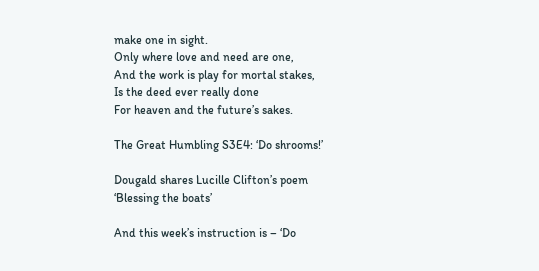make one in sight.
Only where love and need are one,
And the work is play for mortal stakes,
Is the deed ever really done
For heaven and the future’s sakes.

The Great Humbling S3E4: ‘Do shrooms!’

Dougald shares Lucille Clifton’s poem ‘Blessing the boats’

And this week’s instruction is – ‘Do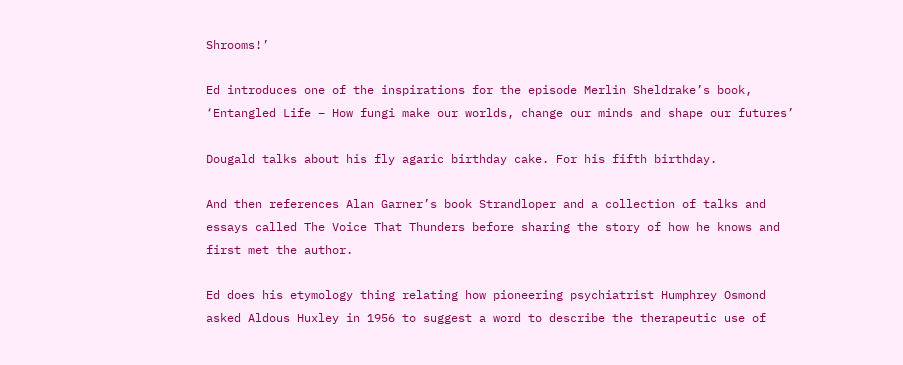Shrooms!’

Ed introduces one of the inspirations for the episode Merlin Sheldrake’s book, ‘Entangled Life – How fungi make our worlds, change our minds and shape our futures’

Dougald talks about his fly agaric birthday cake. For his fifth birthday.

And then references Alan Garner’s book Strandloper and a collection of talks and essays called The Voice That Thunders before sharing the story of how he knows and first met the author.

Ed does his etymology thing relating how pioneering psychiatrist Humphrey Osmond asked Aldous Huxley in 1956 to suggest a word to describe the therapeutic use of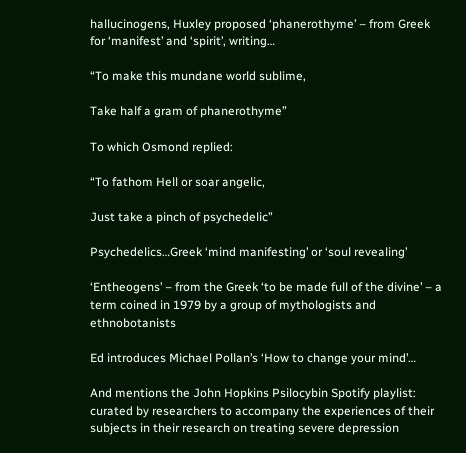hallucinogens, Huxley proposed ‘phanerothyme’ – from Greek for ‘manifest’ and ‘spirit’, writing…

“To make this mundane world sublime,

Take half a gram of phanerothyme”

To which Osmond replied:

“To fathom Hell or soar angelic,

Just take a pinch of psychedelic”

Psychedelics…Greek ‘mind manifesting’ or ‘soul revealing’

‘Entheogens’ – from the Greek ‘to be made full of the divine’ – a term coined in 1979 by a group of mythologists and ethnobotanists

Ed introduces Michael Pollan’s ‘How to change your mind’…

And mentions the John Hopkins Psilocybin Spotify playlist: curated by researchers to accompany the experiences of their subjects in their research on treating severe depression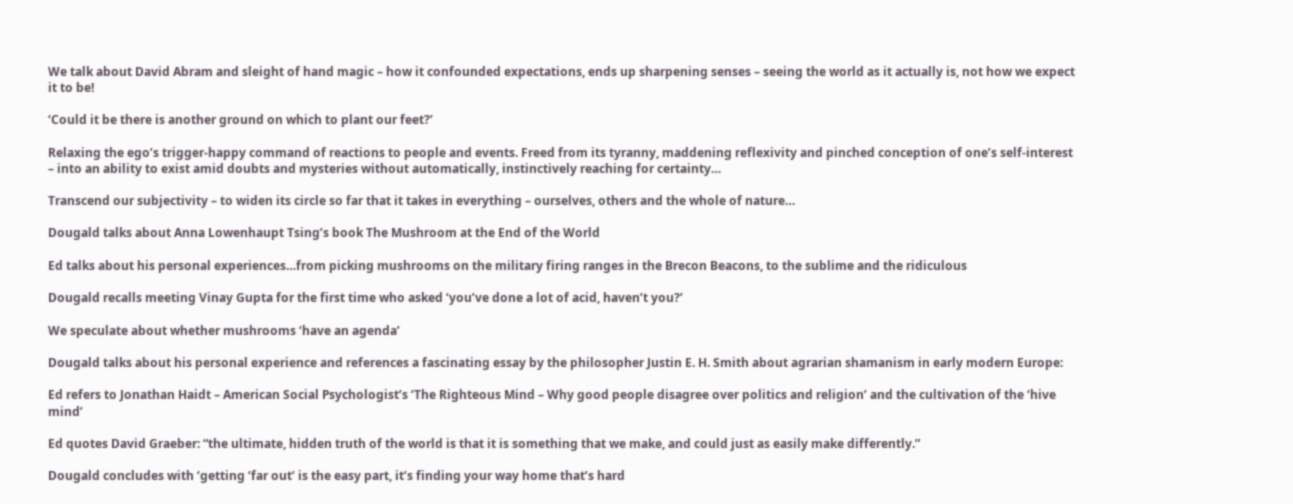We talk about David Abram and sleight of hand magic – how it confounded expectations, ends up sharpening senses – seeing the world as it actually is, not how we expect it to be!

‘Could it be there is another ground on which to plant our feet?’

Relaxing the ego’s trigger-happy command of reactions to people and events. Freed from its tyranny, maddening reflexivity and pinched conception of one’s self-interest – into an ability to exist amid doubts and mysteries without automatically, instinctively reaching for certainty…

Transcend our subjectivity – to widen its circle so far that it takes in everything – ourselves, others and the whole of nature…

Dougald talks about Anna Lowenhaupt Tsing’s book The Mushroom at the End of the World

Ed talks about his personal experiences…from picking mushrooms on the military firing ranges in the Brecon Beacons, to the sublime and the ridiculous

Dougald recalls meeting Vinay Gupta for the first time who asked ‘you’ve done a lot of acid, haven’t you?’

We speculate about whether mushrooms ‘have an agenda’

Dougald talks about his personal experience and references a fascinating essay by the philosopher Justin E. H. Smith about agrarian shamanism in early modern Europe:

Ed refers to Jonathan Haidt – American Social Psychologist’s ‘The Righteous Mind – Why good people disagree over politics and religion’ and the cultivation of the ‘hive mind’

Ed quotes David Graeber: “the ultimate, hidden truth of the world is that it is something that we make, and could just as easily make differently.”

Dougald concludes with ‘getting ‘far out’ is the easy part, it’s finding your way home that’s hard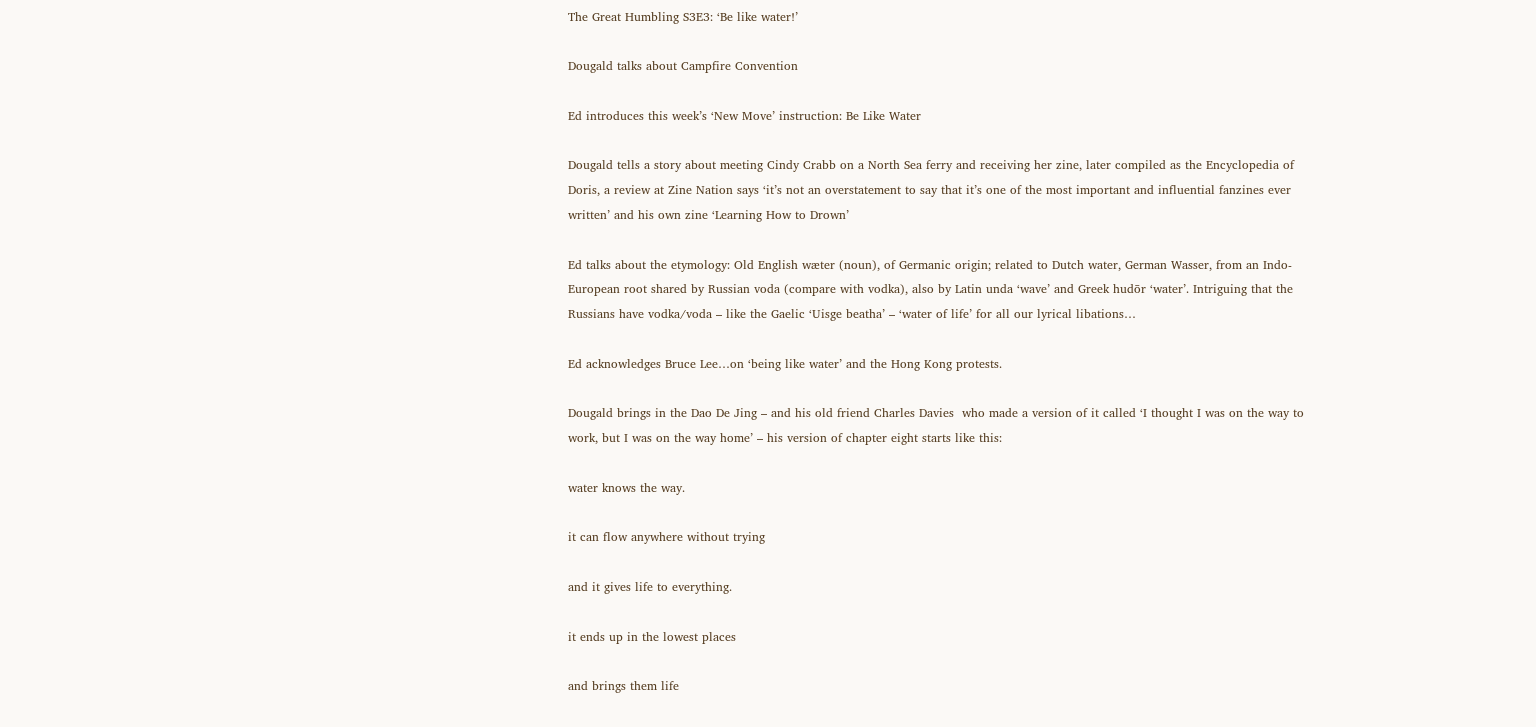The Great Humbling S3E3: ‘Be like water!’

Dougald talks about Campfire Convention

Ed introduces this week’s ‘New Move’ instruction: Be Like Water

Dougald tells a story about meeting Cindy Crabb on a North Sea ferry and receiving her zine, later compiled as the Encyclopedia of Doris, a review at Zine Nation says ‘it’s not an overstatement to say that it’s one of the most important and influential fanzines ever written’ and his own zine ‘Learning How to Drown’

Ed talks about the etymology: Old English wæter (noun), of Germanic origin; related to Dutch water, German Wasser, from an Indo-European root shared by Russian voda (compare with vodka), also by Latin unda ‘wave’ and Greek hudōr ‘water’. Intriguing that the Russians have vodka/voda – like the Gaelic ‘Uisge beatha’ – ‘water of life’ for all our lyrical libations…

Ed acknowledges Bruce Lee…on ‘being like water’ and the Hong Kong protests.

Dougald brings in the Dao De Jing – and his old friend Charles Davies  who made a version of it called ‘I thought I was on the way to work, but I was on the way home’ – his version of chapter eight starts like this:

water knows the way.

it can flow anywhere without trying

and it gives life to everything.

it ends up in the lowest places

and brings them life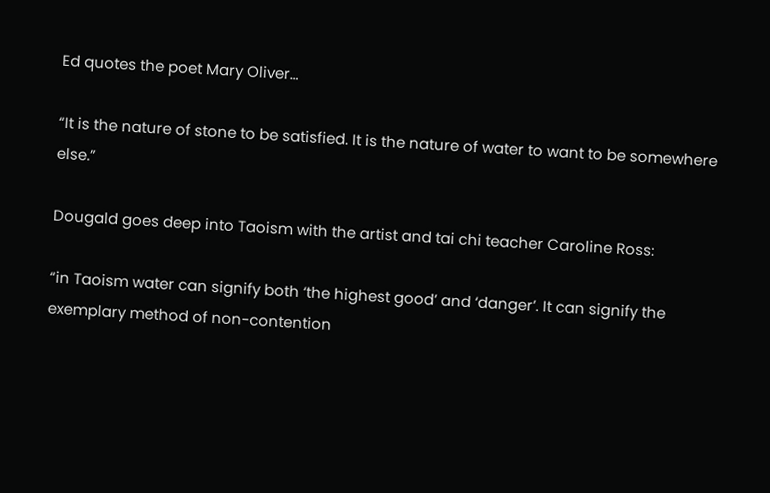Ed quotes the poet Mary Oliver…

“It is the nature of stone to be satisfied. It is the nature of water to want to be somewhere else.”

Dougald goes deep into Taoism with the artist and tai chi teacher Caroline Ross:

“in Taoism water can signify both ‘the highest good’ and ‘danger’. It can signify the exemplary method of non-contention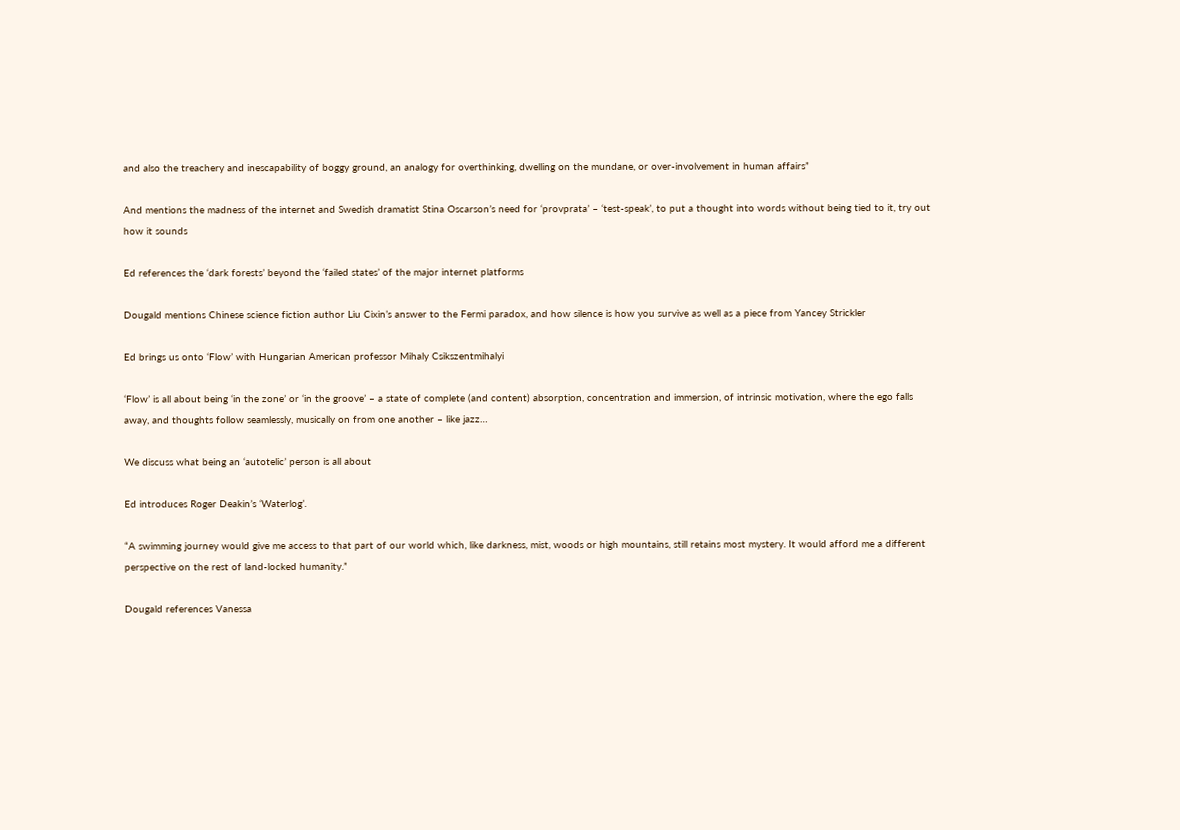and also the treachery and inescapability of boggy ground, an analogy for overthinking, dwelling on the mundane, or over-involvement in human affairs”

And mentions the madness of the internet and Swedish dramatist Stina Oscarson’s need for ‘provprata’ – ‘test-speak’, to put a thought into words without being tied to it, try out how it sounds

Ed references the ‘dark forests’ beyond the ‘failed states’ of the major internet platforms

Dougald mentions Chinese science fiction author Liu Cixin’s answer to the Fermi paradox, and how silence is how you survive as well as a piece from Yancey Strickler

Ed brings us onto ‘Flow’ with Hungarian American professor Mihaly Csikszentmihalyi

‘Flow’ is all about being ‘in the zone’ or ‘in the groove’ – a state of complete (and content) absorption, concentration and immersion, of intrinsic motivation, where the ego falls away, and thoughts follow seamlessly, musically on from one another – like jazz…

We discuss what being an ‘autotelic’ person is all about

Ed introduces Roger Deakin’s ‘Waterlog’.

“A swimming journey would give me access to that part of our world which, like darkness, mist, woods or high mountains, still retains most mystery. It would afford me a different perspective on the rest of land-locked humanity.”

Dougald references Vanessa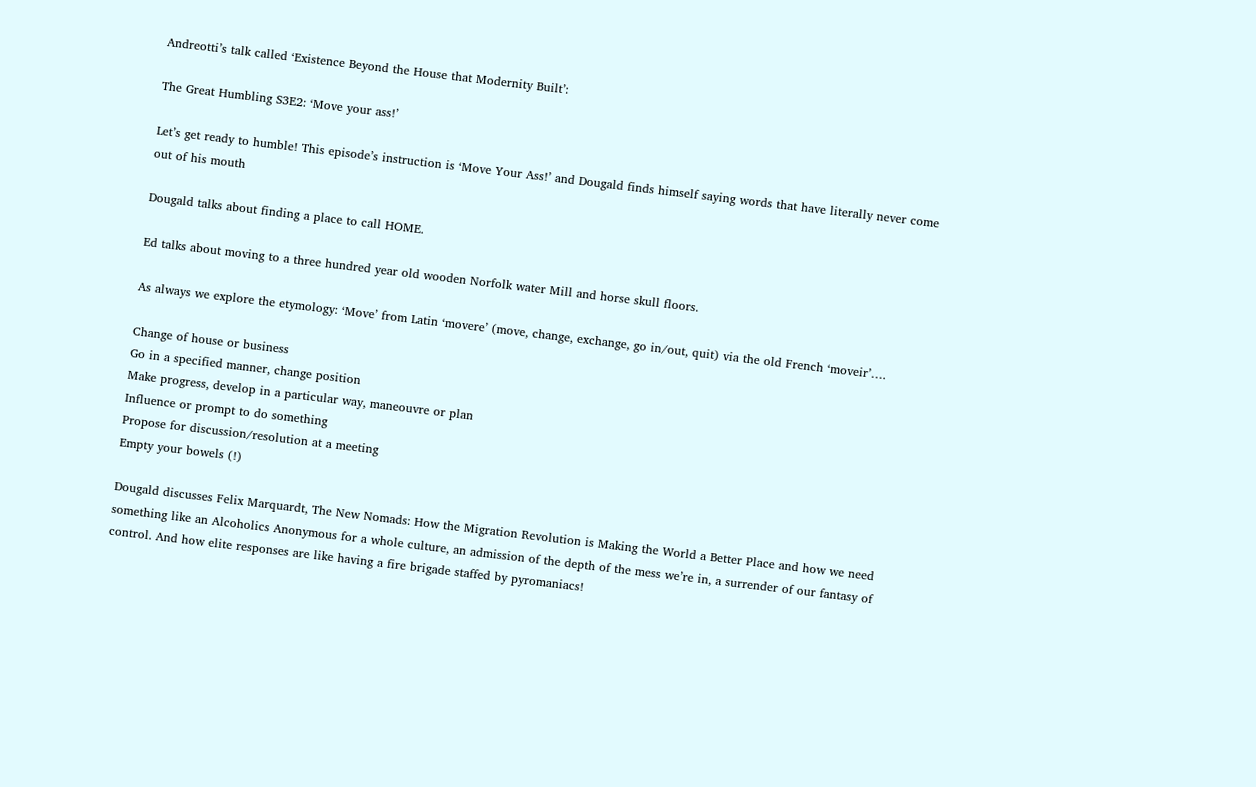Andreotti’s talk called ‘Existence Beyond the House that Modernity Built’:

The Great Humbling S3E2: ‘Move your ass!’

Let’s get ready to humble! This episode’s instruction is ‘Move Your Ass!’ and Dougald finds himself saying words that have literally never come out of his mouth

Dougald talks about finding a place to call HOME.

Ed talks about moving to a three hundred year old wooden Norfolk water Mill and horse skull floors.

As always we explore the etymology: ‘Move’ from Latin ‘movere’ (move, change, exchange, go in/out, quit) via the old French ‘moveir’….

Change of house or business
Go in a specified manner, change position
Make progress, develop in a particular way, maneouvre or plan
Influence or prompt to do something
Propose for discussion/resolution at a meeting
Empty your bowels (!)

Dougald discusses Felix Marquardt, The New Nomads: How the Migration Revolution is Making the World a Better Place and how we need something like an Alcoholics Anonymous for a whole culture, an admission of the depth of the mess we’re in, a surrender of our fantasy of control. And how elite responses are like having a fire brigade staffed by pyromaniacs!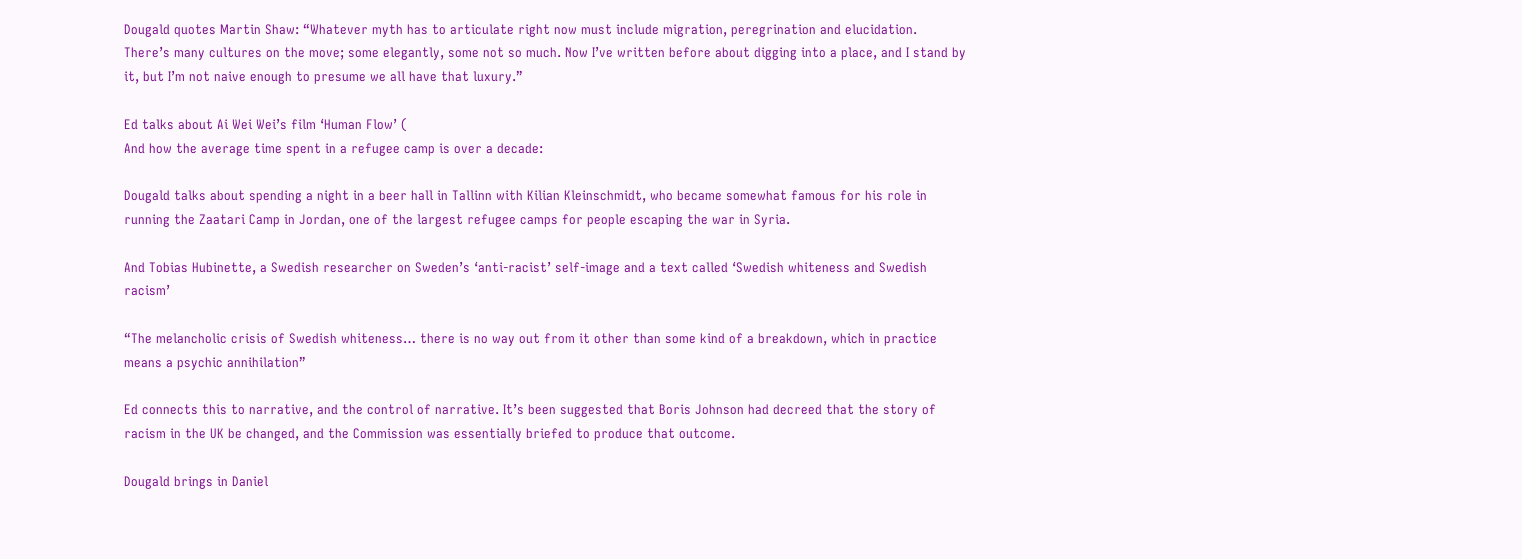Dougald quotes Martin Shaw: “Whatever myth has to articulate right now must include migration, peregrination and elucidation. There’s many cultures on the move; some elegantly, some not so much. Now I’ve written before about digging into a place, and I stand by it, but I’m not naive enough to presume we all have that luxury.”

Ed talks about Ai Wei Wei’s film ‘Human Flow’ (
And how the average time spent in a refugee camp is over a decade:

Dougald talks about spending a night in a beer hall in Tallinn with Kilian Kleinschmidt, who became somewhat famous for his role in running the Zaatari Camp in Jordan, one of the largest refugee camps for people escaping the war in Syria.

And Tobias Hubinette, a Swedish researcher on Sweden’s ‘anti-racist’ self-image and a text called ‘Swedish whiteness and Swedish racism’

“The melancholic crisis of Swedish whiteness… there is no way out from it other than some kind of a breakdown, which in practice means a psychic annihilation”

Ed connects this to narrative, and the control of narrative. It’s been suggested that Boris Johnson had decreed that the story of racism in the UK be changed, and the Commission was essentially briefed to produce that outcome.

Dougald brings in Daniel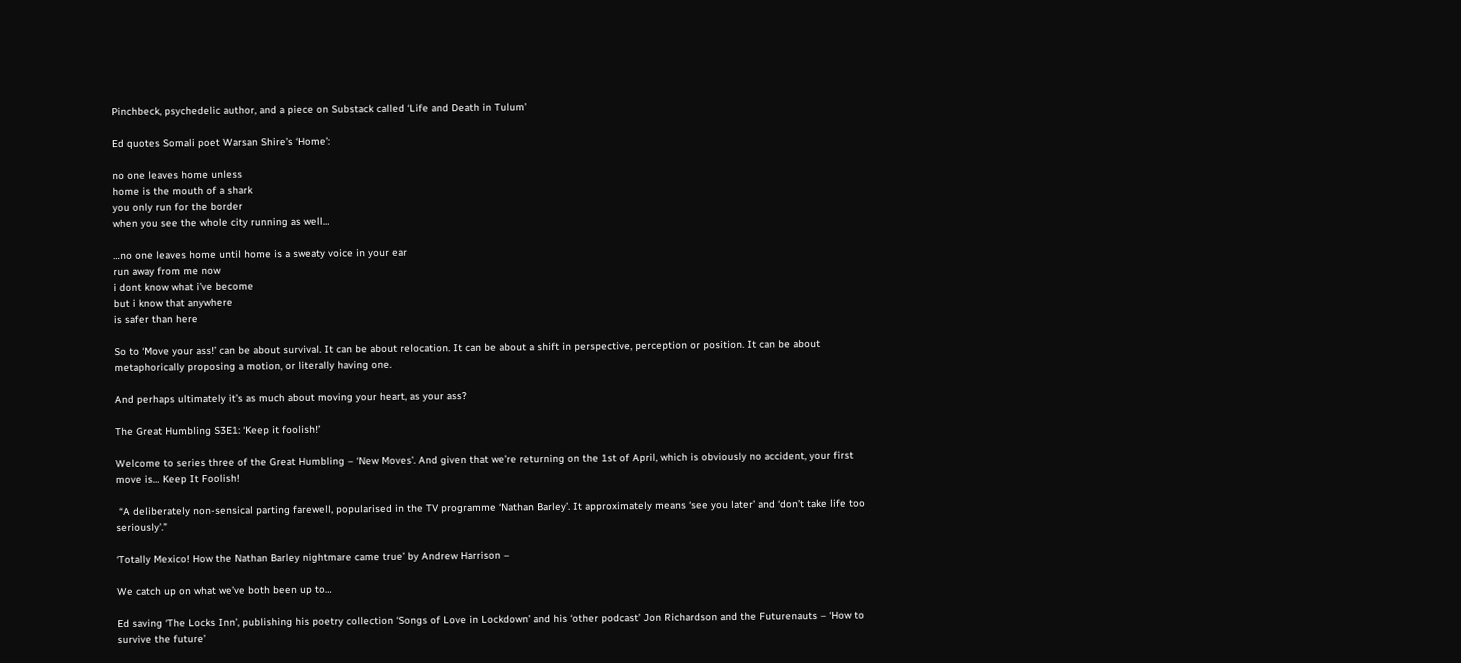Pinchbeck, psychedelic author, and a piece on Substack called ‘Life and Death in Tulum’

Ed quotes Somali poet Warsan Shire’s ‘Home’:

no one leaves home unless
home is the mouth of a shark
you only run for the border
when you see the whole city running as well…

…no one leaves home until home is a sweaty voice in your ear
run away from me now
i dont know what i’ve become
but i know that anywhere
is safer than here

So to ‘Move your ass!’ can be about survival. It can be about relocation. It can be about a shift in perspective, perception or position. It can be about metaphorically proposing a motion, or literally having one.

And perhaps ultimately it’s as much about moving your heart, as your ass?

The Great Humbling S3E1: ‘Keep it foolish!’

Welcome to series three of the Great Humbling – ‘New Moves’. And given that we’re returning on the 1st of April, which is obviously no accident, your first move is… Keep It Foolish!

 “A deliberately non-sensical parting farewell, popularised in the TV programme ‘Nathan Barley’. It approximately means ‘see you later’ and ‘don’t take life too seriously’.”

‘Totally Mexico! How the Nathan Barley nightmare came true’ by Andrew Harrison –

We catch up on what we’ve both been up to…

Ed saving ‘The Locks Inn’, publishing his poetry collection ‘Songs of Love in Lockdown’ and his ‘other podcast’ Jon Richardson and the Futurenauts – ‘How to survive the future’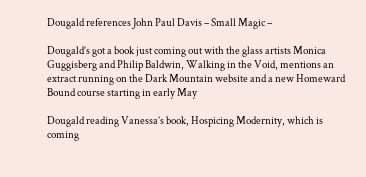Dougald references John Paul Davis – Small Magic –

Dougald’s got a book just coming out with the glass artists Monica Guggisberg and Philip Baldwin, Walking in the Void, mentions an extract running on the Dark Mountain website and a new Homeward Bound course starting in early May

Dougald reading Vanessa’s book, Hospicing Modernity, which is coming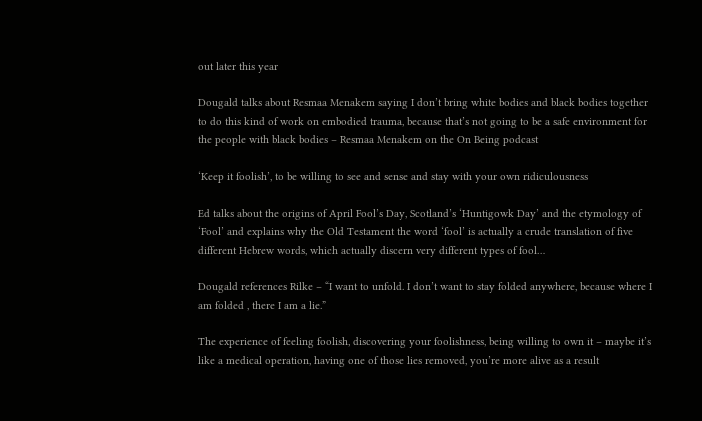out later this year

Dougald talks about Resmaa Menakem saying I don’t bring white bodies and black bodies together to do this kind of work on embodied trauma, because that’s not going to be a safe environment for the people with black bodies – Resmaa Menakem on the On Being podcast

‘Keep it foolish’, to be willing to see and sense and stay with your own ridiculousness

Ed talks about the origins of April Fool’s Day, Scotland’s ‘Huntigowk Day’ and the etymology of ‘Fool’ and explains why the Old Testament the word ‘fool’ is actually a crude translation of five different Hebrew words, which actually discern very different types of fool…

Dougald references Rilke – “I want to unfold. I don’t want to stay folded anywhere, because where I am folded , there I am a lie.”

The experience of feeling foolish, discovering your foolishness, being willing to own it – maybe it’s like a medical operation, having one of those lies removed, you’re more alive as a result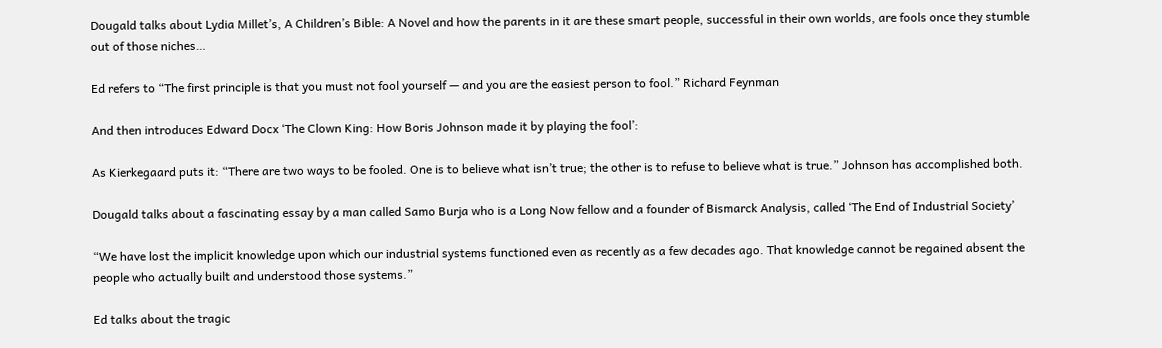Dougald talks about Lydia Millet’s, A Children’s Bible: A Novel and how the parents in it are these smart people, successful in their own worlds, are fools once they stumble out of those niches…

Ed refers to “The first principle is that you must not fool yourself — and you are the easiest person to fool.” Richard Feynman

And then introduces Edward Docx ‘The Clown King: How Boris Johnson made it by playing the fool’:

As Kierkegaard puts it: “There are two ways to be fooled. One is to believe what isn’t true; the other is to refuse to believe what is true.” Johnson has accomplished both.

Dougald talks about a fascinating essay by a man called Samo Burja who is a Long Now fellow and a founder of Bismarck Analysis, called ‘The End of Industrial Society’

“We have lost the implicit knowledge upon which our industrial systems functioned even as recently as a few decades ago. That knowledge cannot be regained absent the people who actually built and understood those systems.”

Ed talks about the tragic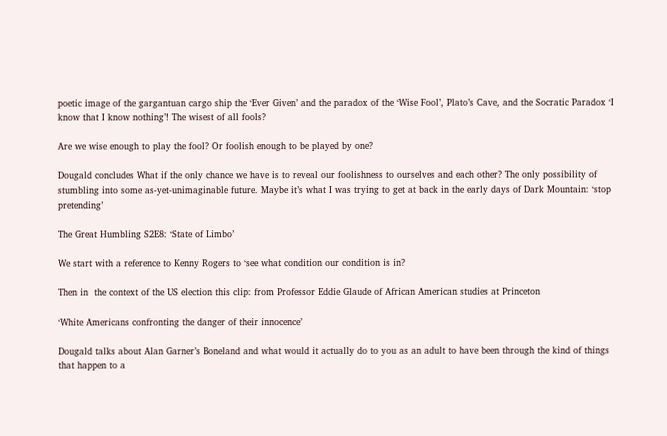poetic image of the gargantuan cargo ship the ‘Ever Given’ and the paradox of the ‘Wise Fool’, Plato’s Cave, and the Socratic Paradox ‘I know that I know nothing’! The wisest of all fools?

Are we wise enough to play the fool? Or foolish enough to be played by one?

Dougald concludes What if the only chance we have is to reveal our foolishness to ourselves and each other? The only possibility of stumbling into some as-yet-unimaginable future. Maybe it’s what I was trying to get at back in the early days of Dark Mountain: ‘stop pretending’

The Great Humbling S2E8: ‘State of Limbo’

We start with a reference to Kenny Rogers to ‘see what condition our condition is in?

Then in  the context of the US election this clip: from Professor Eddie Glaude of African American studies at Princeton

‘White Americans confronting the danger of their innocence’

Dougald talks about Alan Garner’s Boneland and what would it actually do to you as an adult to have been through the kind of things that happen to a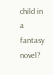child in a fantasy novel?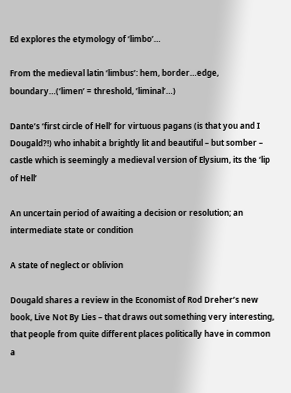Ed explores the etymology of ‘limbo’…

From the medieval latin ‘limbus’: hem, border…edge, boundary…(‘limen’ = threshold, ’liminal’…)

Dante’s ‘first circle of Hell’ for virtuous pagans (is that you and I Dougald?!) who inhabit a brightly lit and beautiful – but somber – castle which is seemingly a medieval version of Elysium, its the ‘lip of Hell’

An uncertain period of awaiting a decision or resolution; an intermediate state or condition

A state of neglect or oblivion

Dougald shares a review in the Economist of Rod Dreher’s new book, Live Not By Lies – that draws out something very interesting, that people from quite different places politically have in common a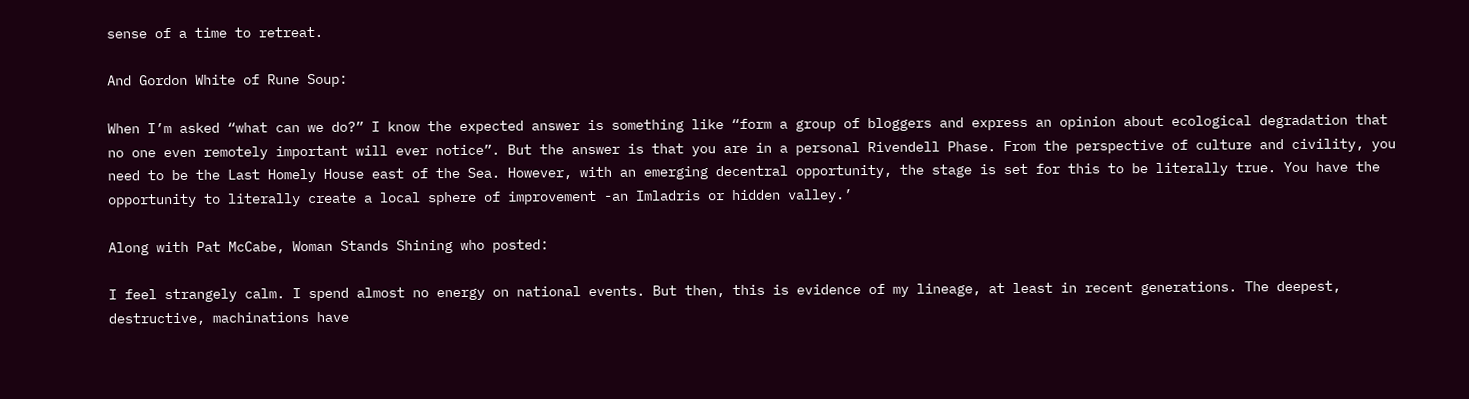sense of a time to retreat.

And Gordon White of Rune Soup:

When I’m asked “what can we do?” I know the expected answer is something like “form a group of bloggers and express an opinion about ecological degradation that no one even remotely important will ever notice”. But the answer is that you are in a personal Rivendell Phase. From the perspective of culture and civility, you need to be the Last Homely House east of the Sea. However, with an emerging decentral opportunity, the stage is set for this to be literally true. You have the opportunity to literally create a local sphere of improvement -an Imladris or hidden valley.’

Along with Pat McCabe, Woman Stands Shining who posted:

I feel strangely calm. I spend almost no energy on national events. But then, this is evidence of my lineage, at least in recent generations. The deepest, destructive, machinations have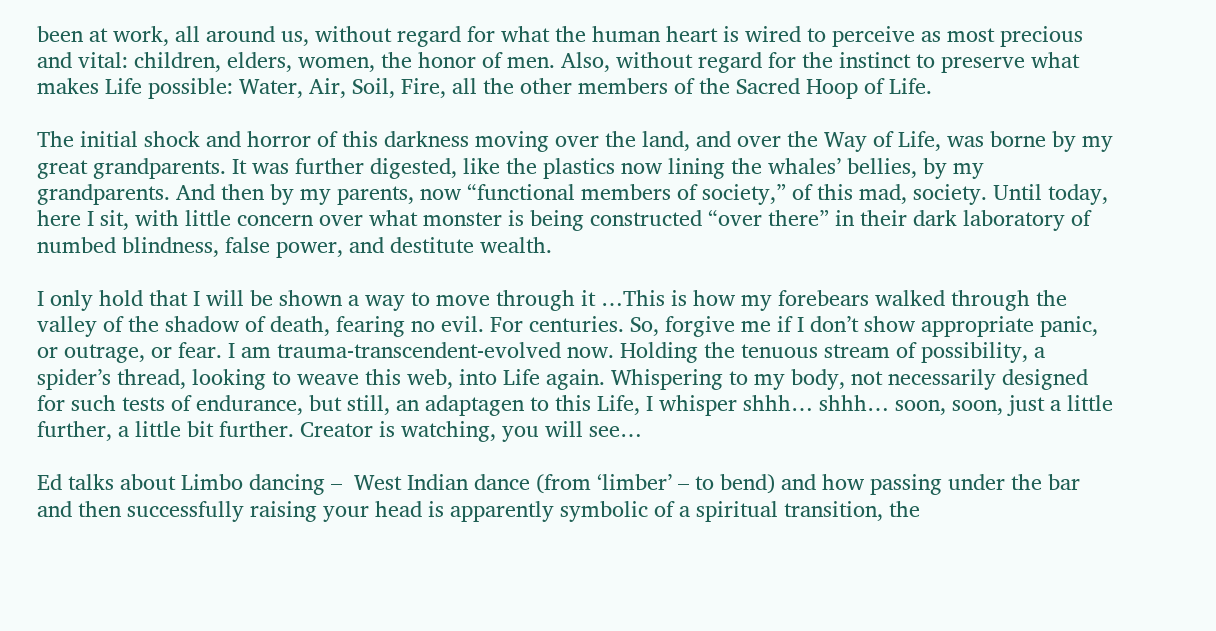been at work, all around us, without regard for what the human heart is wired to perceive as most precious and vital: children, elders, women, the honor of men. Also, without regard for the instinct to preserve what makes Life possible: Water, Air, Soil, Fire, all the other members of the Sacred Hoop of Life.

The initial shock and horror of this darkness moving over the land, and over the Way of Life, was borne by my great grandparents. It was further digested, like the plastics now lining the whales’ bellies, by my grandparents. And then by my parents, now “functional members of society,” of this mad, society. Until today, here I sit, with little concern over what monster is being constructed “over there” in their dark laboratory of numbed blindness, false power, and destitute wealth.

I only hold that I will be shown a way to move through it …This is how my forebears walked through the valley of the shadow of death, fearing no evil. For centuries. So, forgive me if I don’t show appropriate panic, or outrage, or fear. I am trauma-transcendent-evolved now. Holding the tenuous stream of possibility, a spider’s thread, looking to weave this web, into Life again. Whispering to my body, not necessarily designed for such tests of endurance, but still, an adaptagen to this Life, I whisper shhh… shhh… soon, soon, just a little further, a little bit further. Creator is watching, you will see…

Ed talks about Limbo dancing –  West Indian dance (from ‘limber’ – to bend) and how passing under the bar and then successfully raising your head is apparently symbolic of a spiritual transition, the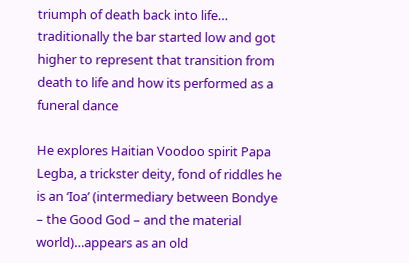triumph of death back into life… traditionally the bar started low and got higher to represent that transition from death to life and how its performed as a funeral dance

He explores Haitian Voodoo spirit Papa Legba, a trickster deity, fond of riddles he is an ‘Ioa’ (intermediary between Bondye – the Good God – and the material world)…appears as an old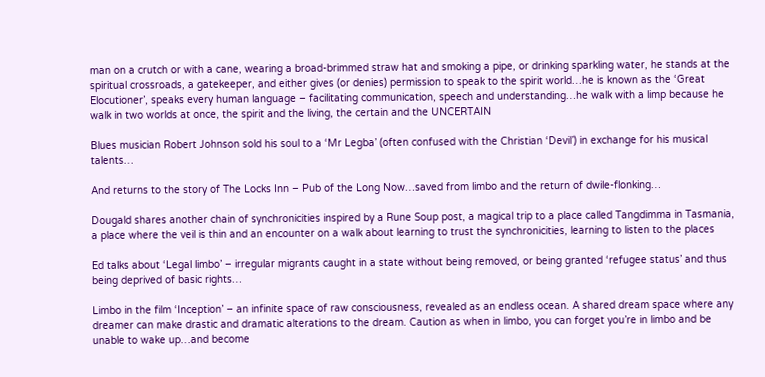man on a crutch or with a cane, wearing a broad-brimmed straw hat and smoking a pipe, or drinking sparkling water, he stands at the spiritual crossroads, a gatekeeper, and either gives (or denies) permission to speak to the spirit world…he is known as the ‘Great Elocutioner’, speaks every human language – facilitating communication, speech and understanding…he walk with a limp because he walk in two worlds at once, the spirit and the living, the certain and the UNCERTAIN

Blues musician Robert Johnson sold his soul to a ‘Mr Legba’ (often confused with the Christian ‘Devil’) in exchange for his musical talents…

And returns to the story of The Locks Inn – Pub of the Long Now…saved from limbo and the return of dwile-flonking…

Dougald shares another chain of synchronicities inspired by a Rune Soup post, a magical trip to a place called Tangdimma in Tasmania, a place where the veil is thin and an encounter on a walk about learning to trust the synchronicities, learning to listen to the places

Ed talks about ‘Legal limbo’ – irregular migrants caught in a state without being removed, or being granted ‘refugee status’ and thus being deprived of basic rights…

Limbo in the film ‘Inception’ – an infinite space of raw consciousness, revealed as an endless ocean. A shared dream space where any dreamer can make drastic and dramatic alterations to the dream. Caution as when in limbo, you can forget you’re in limbo and be unable to wake up…and become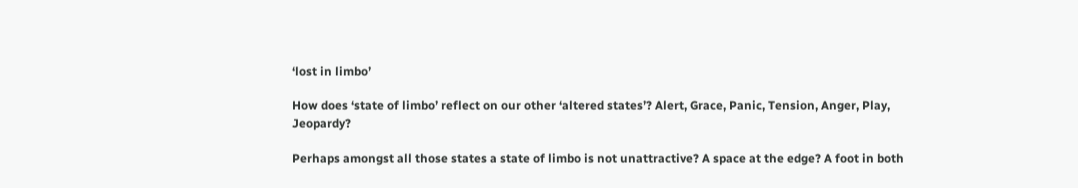‘lost in limbo’

How does ‘state of limbo’ reflect on our other ‘altered states’? Alert, Grace, Panic, Tension, Anger, Play, Jeopardy?

Perhaps amongst all those states a state of limbo is not unattractive? A space at the edge? A foot in both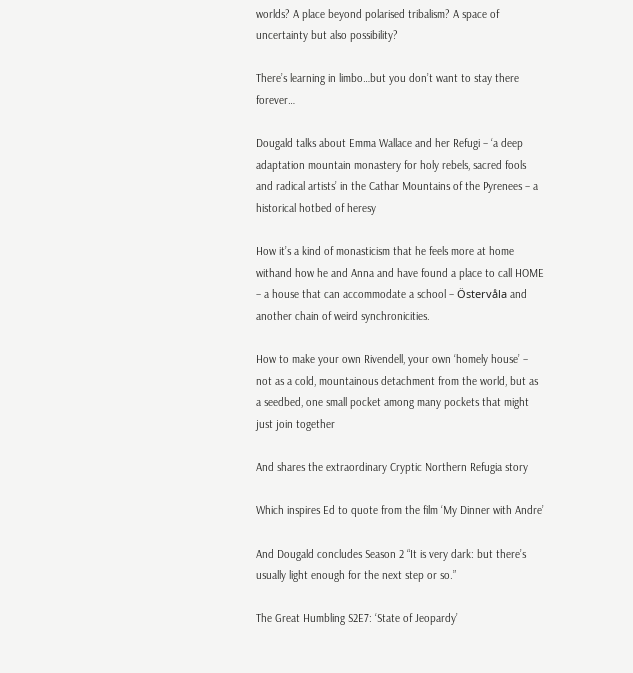worlds? A place beyond polarised tribalism? A space of uncertainty but also possibility?

There’s learning in limbo…but you don’t want to stay there forever…

Dougald talks about Emma Wallace and her Refugi – ‘a deep adaptation mountain monastery for holy rebels, sacred fools and radical artists’ in the Cathar Mountains of the Pyrenees – a historical hotbed of heresy

How it’s a kind of monasticism that he feels more at home withand how he and Anna and have found a place to call HOME – a house that can accommodate a school – Östervåla and another chain of weird synchronicities.

How to make your own Rivendell, your own ‘homely house’ – not as a cold, mountainous detachment from the world, but as a seedbed, one small pocket among many pockets that might just join together

And shares the extraordinary Cryptic Northern Refugia story

Which inspires Ed to quote from the film ‘My Dinner with Andre’

And Dougald concludes Season 2 “It is very dark: but there’s usually light enough for the next step or so.”

The Great Humbling S2E7: ‘State of Jeopardy’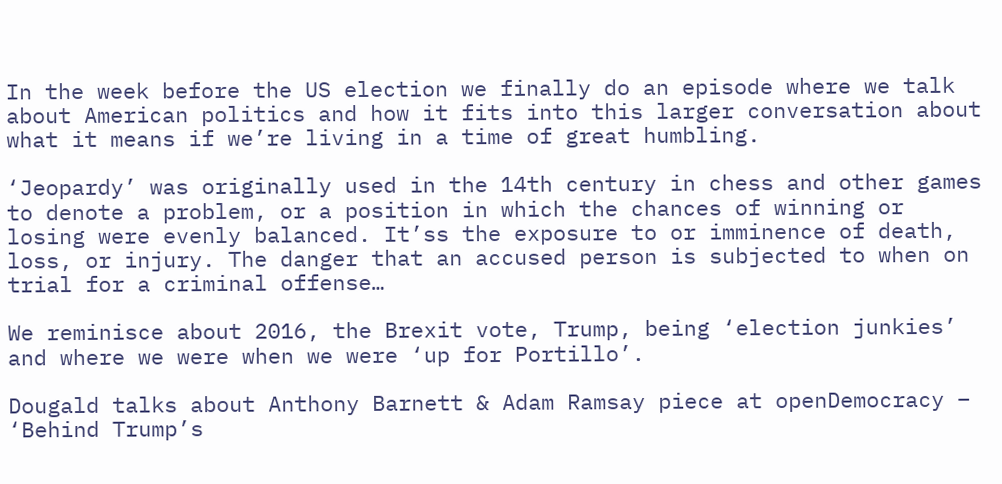In the week before the US election we finally do an episode where we talk about American politics and how it fits into this larger conversation about what it means if we’re living in a time of great humbling.

‘Jeopardy’ was originally used in the 14th century in chess and other games to denote a problem, or a position in which the chances of winning or losing were evenly balanced. It’ss the exposure to or imminence of death, loss, or injury. The danger that an accused person is subjected to when on trial for a criminal offense…

We reminisce about 2016, the Brexit vote, Trump, being ‘election junkies’ and where we were when we were ‘up for Portillo’.

Dougald talks about Anthony Barnett & Adam Ramsay piece at openDemocracy – ‘Behind Trump’s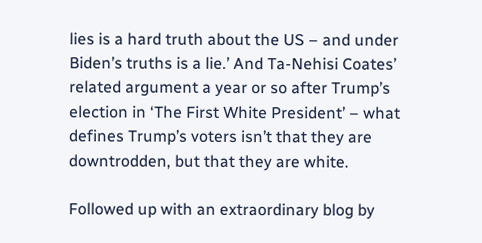lies is a hard truth about the US – and under Biden’s truths is a lie.’ And Ta-Nehisi Coates’ related argument a year or so after Trump’s election in ‘The First White President’ – what defines Trump’s voters isn’t that they are downtrodden, but that they are white.

Followed up with an extraordinary blog by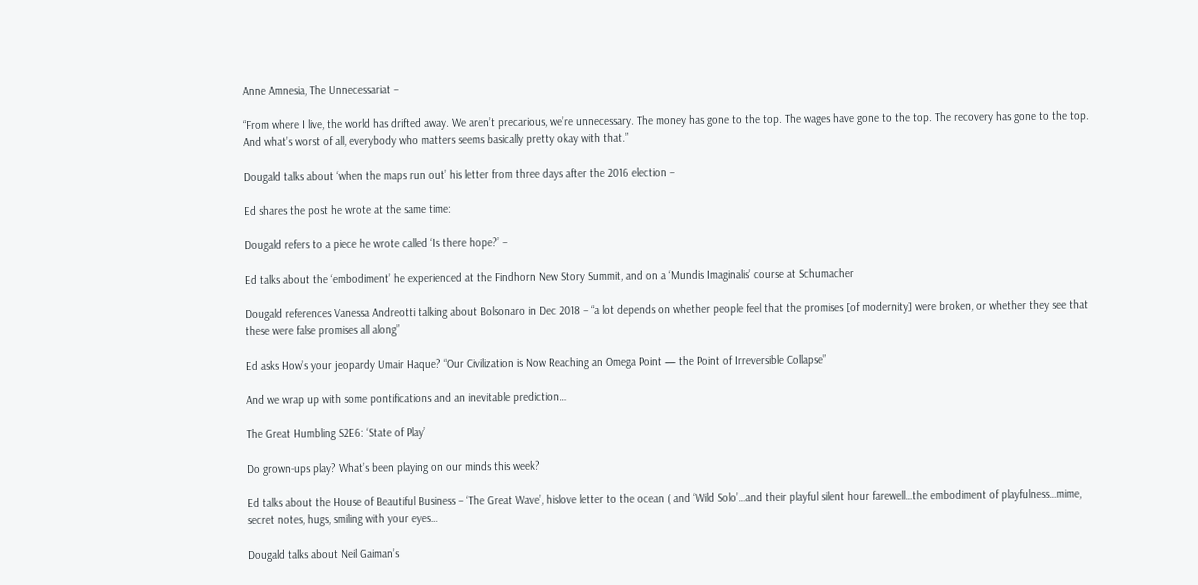Anne Amnesia, The Unnecessariat –

“From where I live, the world has drifted away. We aren’t precarious, we’re unnecessary. The money has gone to the top. The wages have gone to the top. The recovery has gone to the top. And what’s worst of all, everybody who matters seems basically pretty okay with that.”

Dougald talks about ‘when the maps run out’ his letter from three days after the 2016 election –

Ed shares the post he wrote at the same time:

Dougald refers to a piece he wrote called ‘Is there hope?’ –

Ed talks about the ‘embodiment’ he experienced at the Findhorn New Story Summit, and on a ‘Mundis Imaginalis’ course at Schumacher

Dougald references Vanessa Andreotti talking about Bolsonaro in Dec 2018 – “a lot depends on whether people feel that the promises [of modernity] were broken, or whether they see that these were false promises all along”

Ed asks How’s your jeopardy Umair Haque? “Our Civilization is Now Reaching an Omega Point — the Point of Irreversible Collapse”

And we wrap up with some pontifications and an inevitable prediction…

The Great Humbling S2E6: ‘State of Play’

Do grown-ups play? What’s been playing on our minds this week?

Ed talks about the House of Beautiful Business – ‘The Great Wave’, hislove letter to the ocean ( and ‘Wild Solo’…and their playful silent hour farewell…the embodiment of playfulness…mime, secret notes, hugs, smiling with your eyes…

Dougald talks about Neil Gaiman’s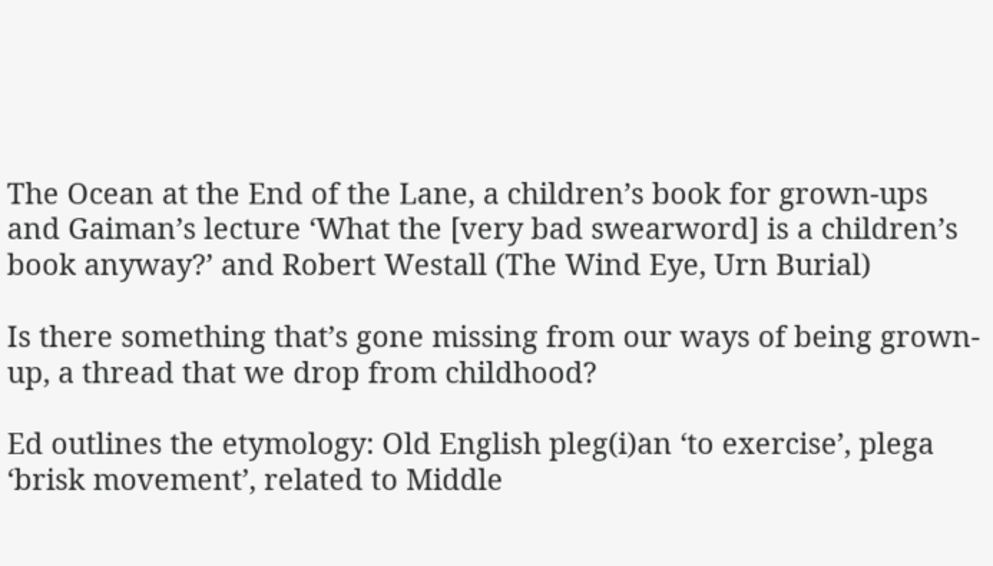The Ocean at the End of the Lane, a children’s book for grown-ups and Gaiman’s lecture ‘What the [very bad swearword] is a children’s book anyway?’ and Robert Westall (The Wind Eye, Urn Burial)

Is there something that’s gone missing from our ways of being grown-up, a thread that we drop from childhood?

Ed outlines the etymology: Old English pleg(i)an ‘to exercise’, plega ‘brisk movement’, related to Middle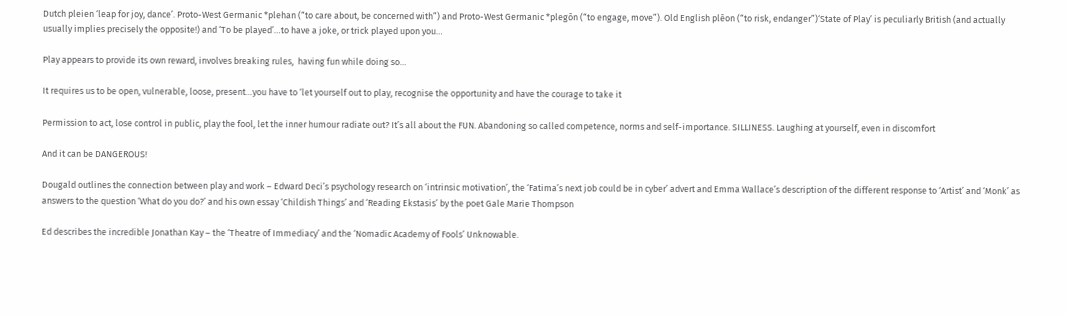Dutch pleien ‘leap for joy, dance’. Proto-West Germanic *plehan (“to care about, be concerned with”) and Proto-West Germanic *plegōn (“to engage, move”). Old English plēon (“to risk, endanger”)‘State of Play’ is peculiarly British (and actually usually implies precisely the opposite!) and ‘To be played’…to have a joke, or trick played upon you…

Play appears to provide its own reward, involves breaking rules,  having fun while doing so…

It requires us to be open, vulnerable, loose, present…you have to ‘let yourself out to play, recognise the opportunity and have the courage to take it

Permission to act, lose control in public, play the fool, let the inner humour radiate out? It’s all about the FUN. Abandoning so called competence, norms and self-importance. SILLINESS. Laughing at yourself, even in discomfort

And it can be DANGEROUS!

Dougald outlines the connection between play and work – Edward Deci’s psychology research on ‘intrinsic motivation’, the ‘Fatima’s next job could be in cyber’ advert and Emma Wallace’s description of the different response to ‘Artist’ and ‘Monk’ as answers to the question ‘What do you do?’ and his own essay ‘Childish Things’ and ‘Reading Ekstasis’ by the poet Gale Marie Thompson

Ed describes the incredible Jonathan Kay – the ‘Theatre of Immediacy’ and the ‘Nomadic Academy of Fools’ Unknowable.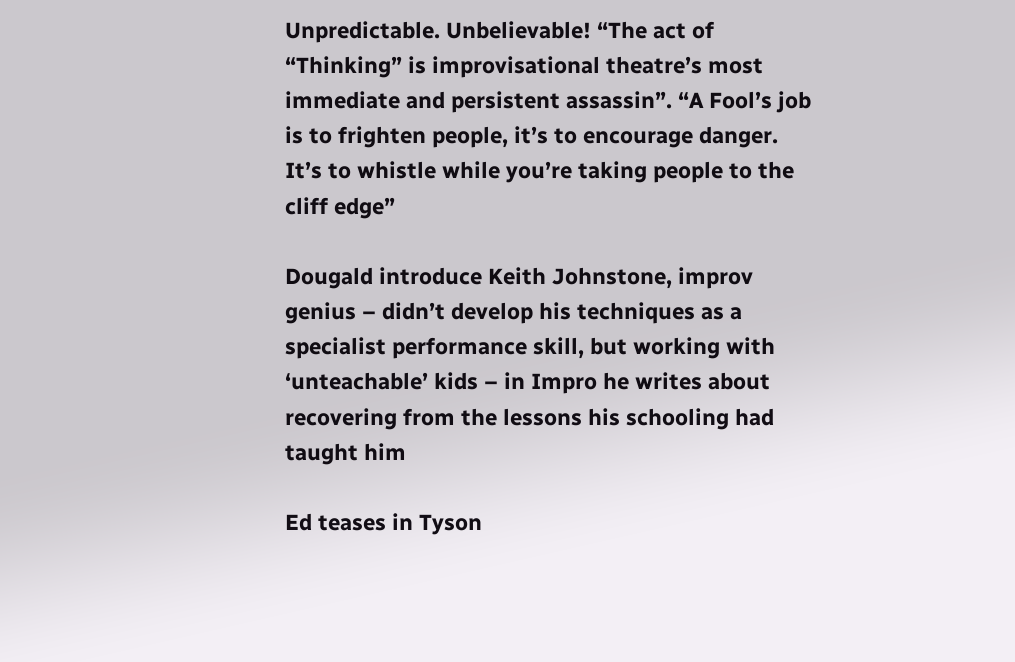Unpredictable. Unbelievable! “The act of “Thinking” is improvisational theatre’s most immediate and persistent assassin”. “A Fool’s job is to frighten people, it’s to encourage danger. It’s to whistle while you’re taking people to the cliff edge”

Dougald introduce Keith Johnstone, improv genius – didn’t develop his techniques as a specialist performance skill, but working with ‘unteachable’ kids – in Impro he writes about recovering from the lessons his schooling had taught him

Ed teases in Tyson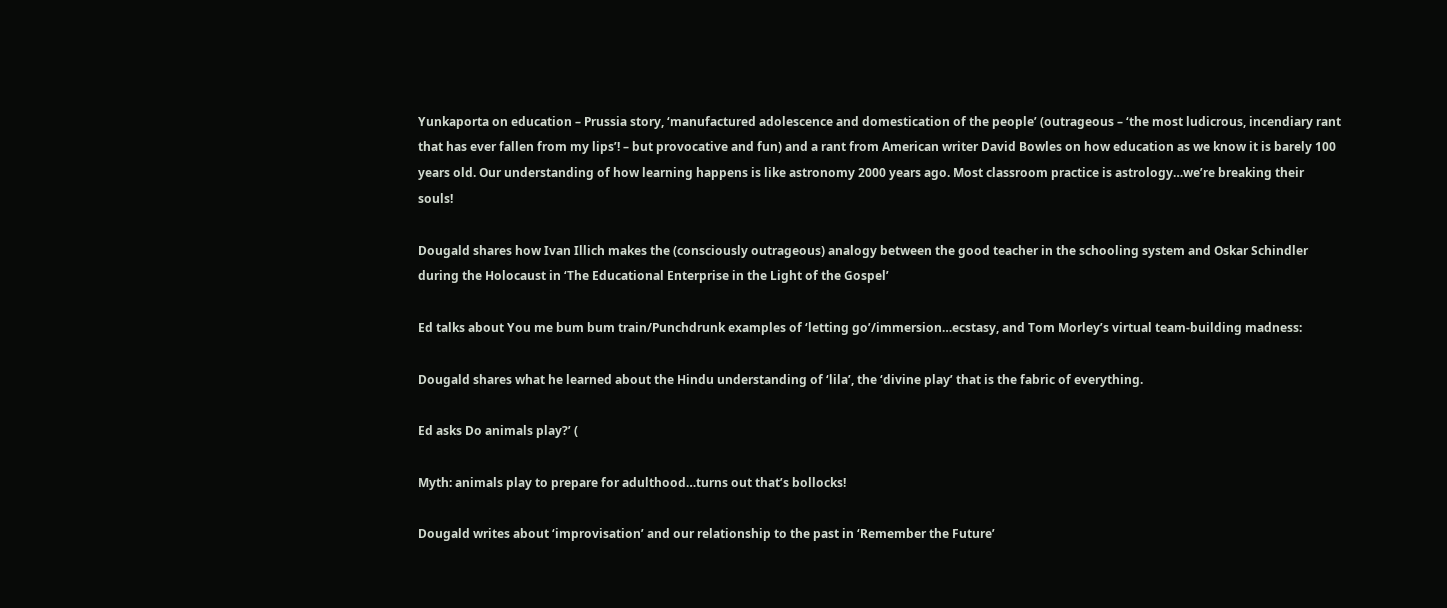Yunkaporta on education – Prussia story, ‘manufactured adolescence and domestication of the people’ (outrageous – ‘the most ludicrous, incendiary rant that has ever fallen from my lips’! – but provocative and fun) and a rant from American writer David Bowles on how education as we know it is barely 100 years old. Our understanding of how learning happens is like astronomy 2000 years ago. Most classroom practice is astrology…we’re breaking their souls!

Dougald shares how Ivan Illich makes the (consciously outrageous) analogy between the good teacher in the schooling system and Oskar Schindler during the Holocaust in ‘The Educational Enterprise in the Light of the Gospel’

Ed talks about You me bum bum train/Punchdrunk examples of ‘letting go’/immersion…ecstasy, and Tom Morley’s virtual team-building madness:

Dougald shares what he learned about the Hindu understanding of ‘lila’, the ‘divine play’ that is the fabric of everything.

Ed asks Do animals play?’ (

Myth: animals play to prepare for adulthood…turns out that’s bollocks!

Dougald writes about ‘improvisation’ and our relationship to the past in ‘Remember the Future’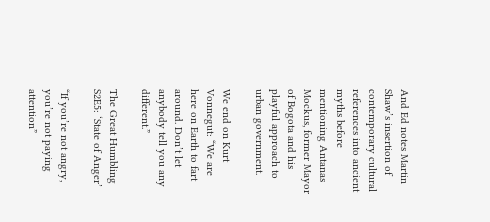And Ed notes Martin Shaw’s insertion of contemporary cultural references into ancient myths before mentioning Antanas Mockus, former Mayor of Bogota and his playful approach to urban government.

We end on Kurt Vonnegut: “We are here on Earth to fart around. Don’t let anybody tell you any different.”

The Great Humbling S2E5: ‘State of Anger’

“If you’re not angry, you’re not paying attention”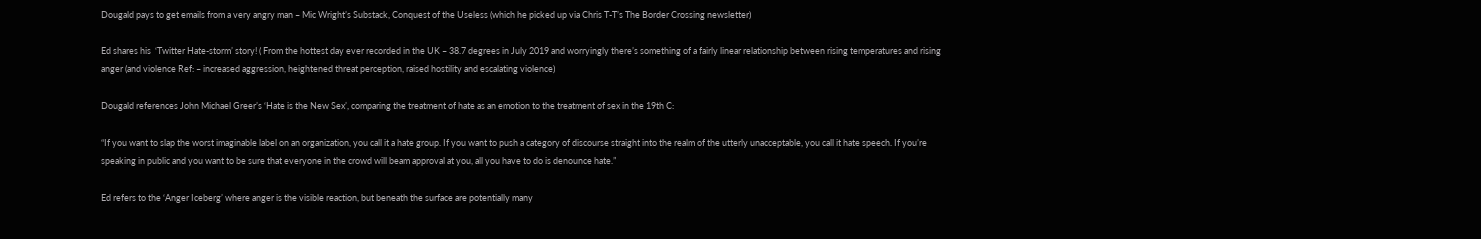Dougald pays to get emails from a very angry man – Mic Wright’s Substack, Conquest of the Useless (which he picked up via Chris T-T’s The Border Crossing newsletter)

Ed shares his  ‘Twitter Hate-storm’ story! ( From the hottest day ever recorded in the UK – 38.7 degrees in July 2019 and worryingly there’s something of a fairly linear relationship between rising temperatures and rising anger (and violence Ref: – increased aggression, heightened threat perception, raised hostility and escalating violence)

Dougald references John Michael Greer’s ‘Hate is the New Sex’, comparing the treatment of hate as an emotion to the treatment of sex in the 19th C:

“If you want to slap the worst imaginable label on an organization, you call it a hate group. If you want to push a category of discourse straight into the realm of the utterly unacceptable, you call it hate speech. If you’re speaking in public and you want to be sure that everyone in the crowd will beam approval at you, all you have to do is denounce hate.”

Ed refers to the ‘Anger Iceberg’ where anger is the visible reaction, but beneath the surface are potentially many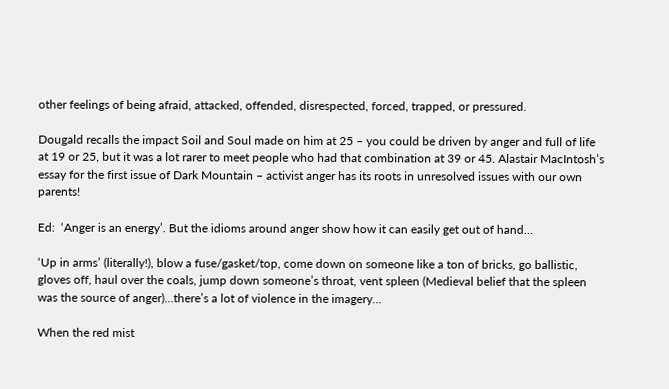other feelings of being afraid, attacked, offended, disrespected, forced, trapped, or pressured.

Dougald recalls the impact Soil and Soul made on him at 25 – you could be driven by anger and full of life at 19 or 25, but it was a lot rarer to meet people who had that combination at 39 or 45. Alastair MacIntosh’s essay for the first issue of Dark Mountain – activist anger has its roots in unresolved issues with our own parents!

Ed:  ‘Anger is an energy’. But the idioms around anger show how it can easily get out of hand…

‘Up in arms’ (literally!), blow a fuse/gasket/top, come down on someone like a ton of bricks, go ballistic, gloves off, haul over the coals, jump down someone’s throat, vent spleen (Medieval belief that the spleen was the source of anger)…there’s a lot of violence in the imagery…

When the red mist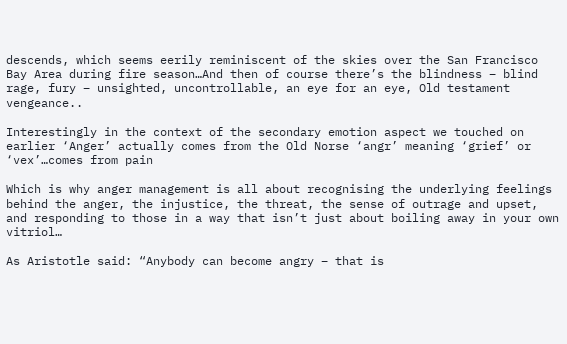descends, which seems eerily reminiscent of the skies over the San Francisco Bay Area during fire season…And then of course there’s the blindness – blind rage, fury – unsighted, uncontrollable, an eye for an eye, Old testament vengeance..

Interestingly in the context of the secondary emotion aspect we touched on earlier ‘Anger’ actually comes from the Old Norse ‘angr’ meaning ‘grief’ or ‘vex’…comes from pain

Which is why anger management is all about recognising the underlying feelings behind the anger, the injustice, the threat, the sense of outrage and upset, and responding to those in a way that isn’t just about boiling away in your own vitriol…

As Aristotle said: “Anybody can become angry – that is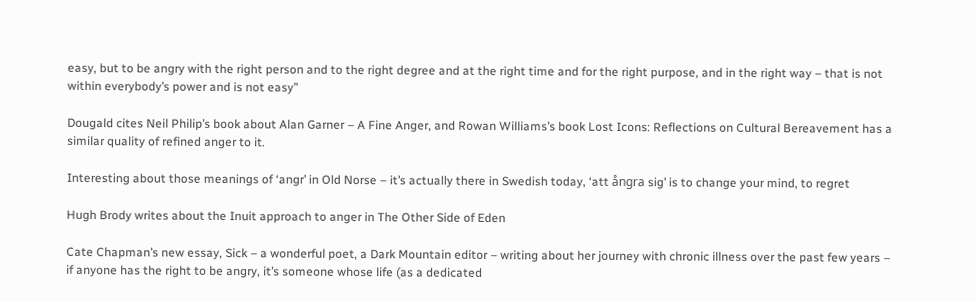easy, but to be angry with the right person and to the right degree and at the right time and for the right purpose, and in the right way – that is not within everybody’s power and is not easy”

Dougald cites Neil Philip’s book about Alan Garner – A Fine Anger, and Rowan Williams’s book Lost Icons: Reflections on Cultural Bereavement has a similar quality of refined anger to it.

Interesting about those meanings of ‘angr’ in Old Norse – it’s actually there in Swedish today, ‘att ångra sig’ is to change your mind, to regret

Hugh Brody writes about the Inuit approach to anger in The Other Side of Eden

Cate Chapman’s new essay, Sick – a wonderful poet, a Dark Mountain editor – writing about her journey with chronic illness over the past few years – if anyone has the right to be angry, it’s someone whose life (as a dedicated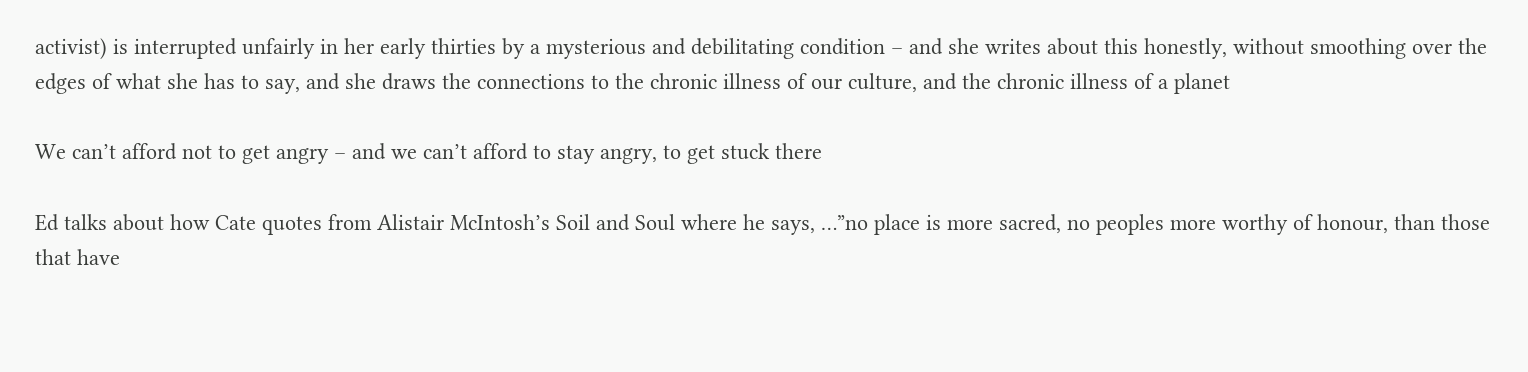activist) is interrupted unfairly in her early thirties by a mysterious and debilitating condition – and she writes about this honestly, without smoothing over the edges of what she has to say, and she draws the connections to the chronic illness of our culture, and the chronic illness of a planet

We can’t afford not to get angry – and we can’t afford to stay angry, to get stuck there

Ed talks about how Cate quotes from Alistair McIntosh’s Soil and Soul where he says, …”no place is more sacred, no peoples more worthy of honour, than those that have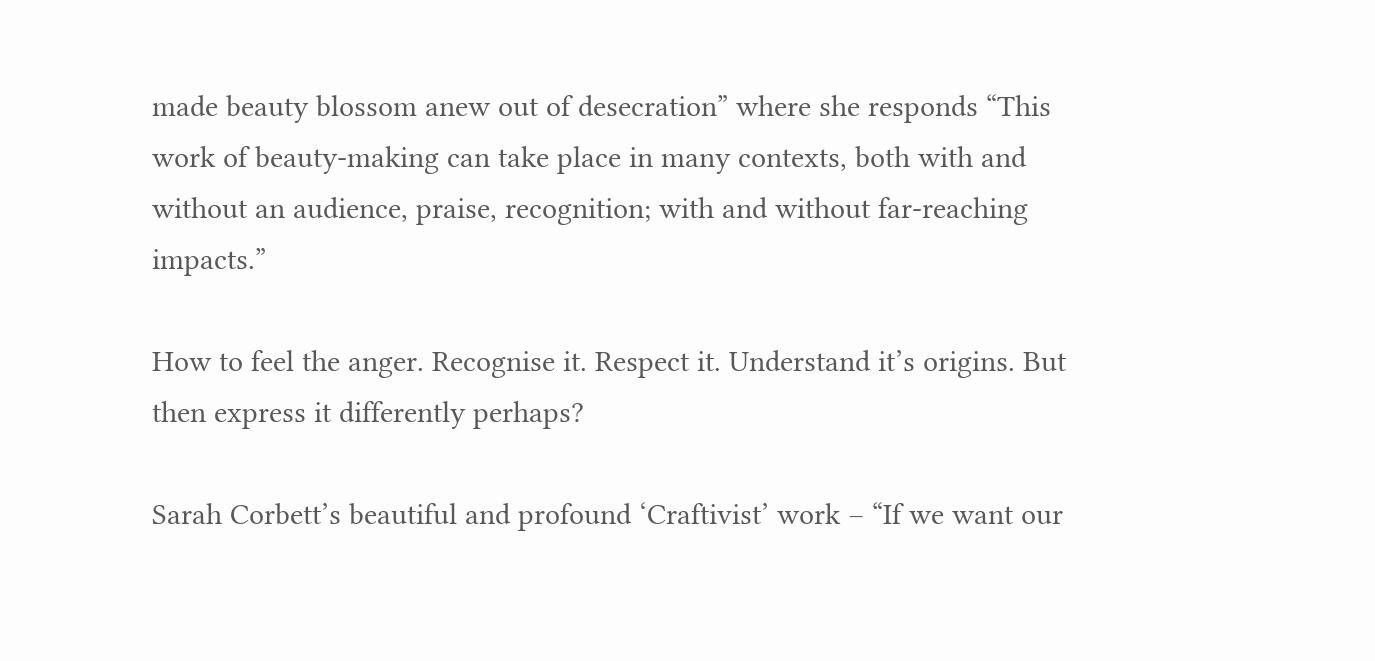made beauty blossom anew out of desecration” where she responds “This work of beauty-making can take place in many contexts, both with and without an audience, praise, recognition; with and without far-reaching impacts.”

How to feel the anger. Recognise it. Respect it. Understand it’s origins. But then express it differently perhaps?

Sarah Corbett’s beautiful and profound ‘Craftivist’ work – “If we want our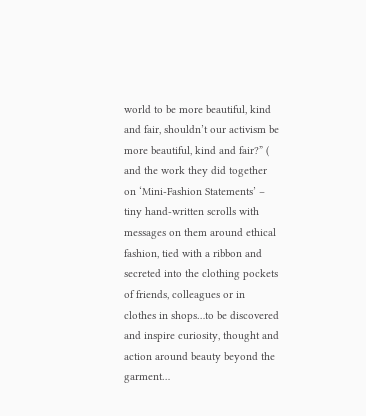world to be more beautiful, kind and fair, shouldn’t our activism be more beautiful, kind and fair?” ( and the work they did together on ‘Mini-Fashion Statements’ – tiny hand-written scrolls with messages on them around ethical fashion, tied with a ribbon and secreted into the clothing pockets of friends, colleagues or in clothes in shops…to be discovered and inspire curiosity, thought and action around beauty beyond the garment…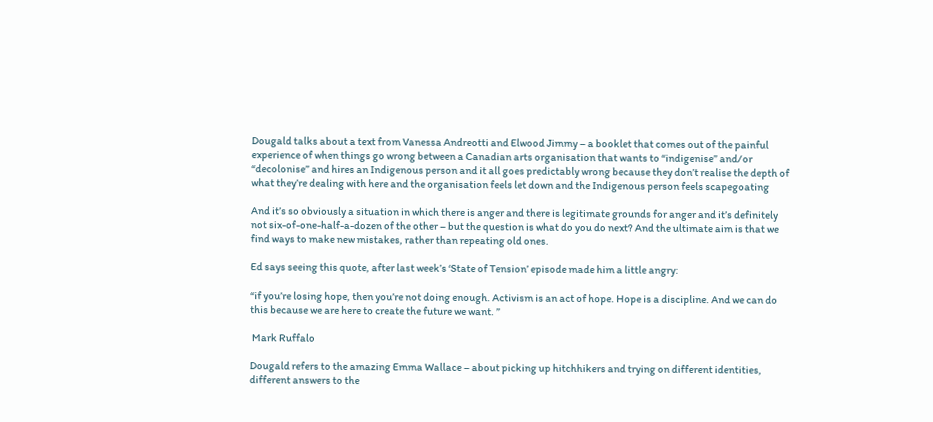Dougald talks about a text from Vanessa Andreotti and Elwood Jimmy – a booklet that comes out of the painful experience of when things go wrong between a Canadian arts organisation that wants to “indigenise” and/or “decolonise” and hires an Indigenous person and it all goes predictably wrong because they don’t realise the depth of what they’re dealing with here and the organisation feels let down and the Indigenous person feels scapegoating

And it’s so obviously a situation in which there is anger and there is legitimate grounds for anger and it’s definitely not six-of-one-half-a-dozen of the other – but the question is what do you do next? And the ultimate aim is that we find ways to make new mistakes, rather than repeating old ones.

Ed says seeing this quote, after last week’s ‘State of Tension’ episode made him a little angry:

“if you’re losing hope, then you’re not doing enough. Activism is an act of hope. Hope is a discipline. And we can do this because we are here to create the future we want. ”

 Mark Ruffalo

Dougald refers to the amazing Emma Wallace – about picking up hitchhikers and trying on different identities, different answers to the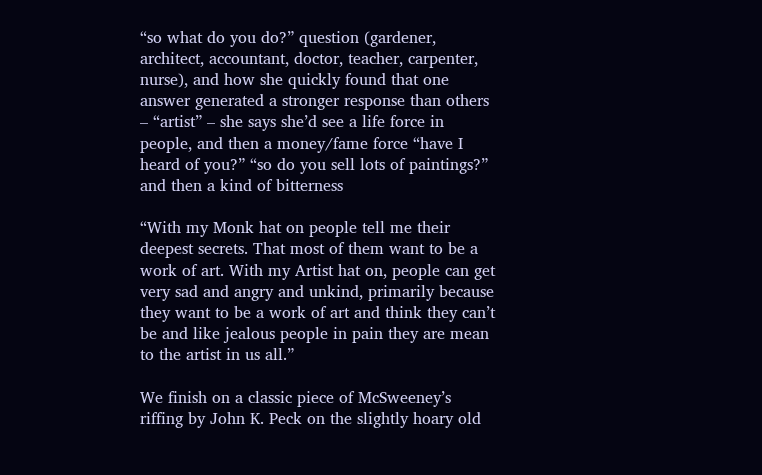“so what do you do?” question (gardener, architect, accountant, doctor, teacher, carpenter, nurse), and how she quickly found that one answer generated a stronger response than others – “artist” – she says she’d see a life force in people, and then a money/fame force “have I heard of you?” “so do you sell lots of paintings?” and then a kind of bitterness

“With my Monk hat on people tell me their deepest secrets. That most of them want to be a work of art. With my Artist hat on, people can get very sad and angry and unkind, primarily because they want to be a work of art and think they can’t be and like jealous people in pain they are mean to the artist in us all.”

We finish on a classic piece of McSweeney’s riffing by John K. Peck on the slightly hoary old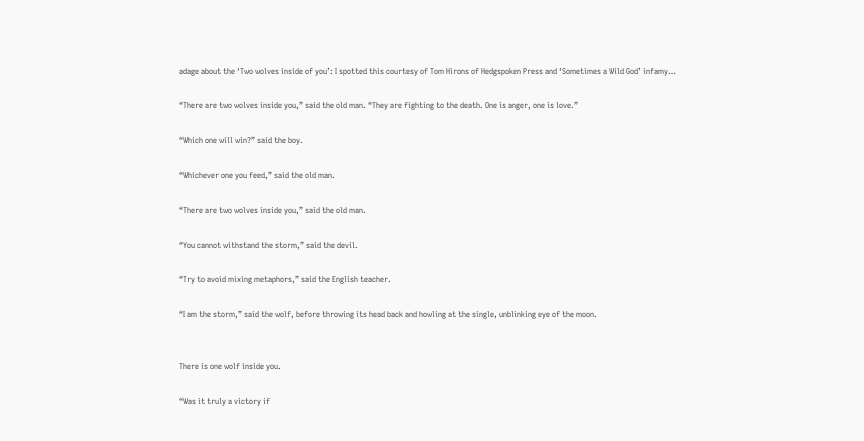adage about the ‘Two wolves inside of you’: I spotted this courtesy of Tom Hirons of Hedgspoken Press and ‘Sometimes a Wild God’ infamy…

“There are two wolves inside you,” said the old man. “They are fighting to the death. One is anger, one is love.”

“Which one will win?” said the boy.

“Whichever one you feed,” said the old man.

“There are two wolves inside you,” said the old man.

“You cannot withstand the storm,” said the devil.

“Try to avoid mixing metaphors,” said the English teacher.

“I am the storm,” said the wolf, before throwing its head back and howling at the single, unblinking eye of the moon.


There is one wolf inside you.

“Was it truly a victory if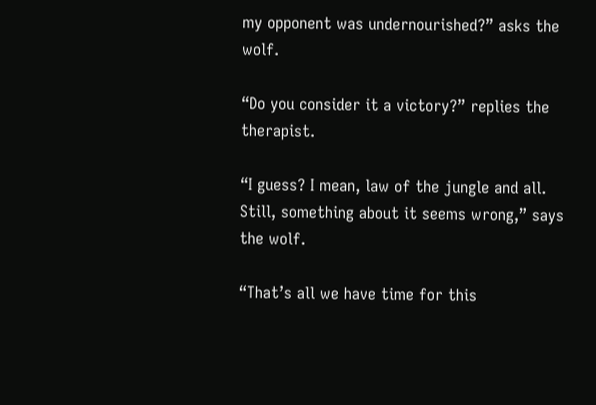my opponent was undernourished?” asks the wolf.

“Do you consider it a victory?” replies the therapist.

“I guess? I mean, law of the jungle and all. Still, something about it seems wrong,” says the wolf.

“That’s all we have time for this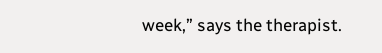week,” says the therapist.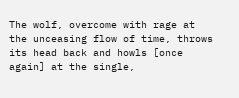The wolf, overcome with rage at the unceasing flow of time, throws its head back and howls [once again] at the single,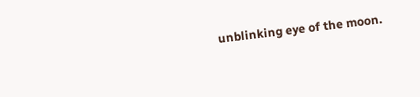unblinking eye of the moon.